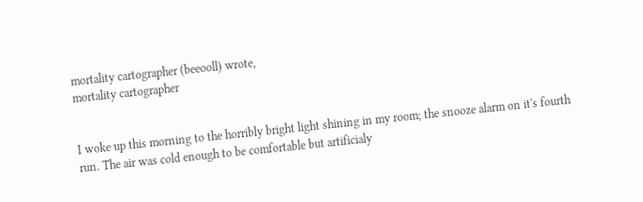mortality cartographer (beeooll) wrote,
mortality cartographer


I woke up this morning to the horribly bright light shining in my room; the snooze alarm on it's fourth run. The air was cold enough to be comfortable but artificialy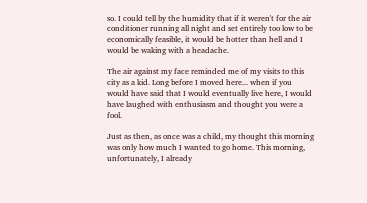so. I could tell by the humidity that if it weren't for the air conditioner running all night and set entirely too low to be economically feasible, it would be hotter than hell and I would be waking with a headache.

The air against my face reminded me of my visits to this city as a kid. Long before I moved here... when if you would have said that I would eventually live here, I would have laughed with enthusiasm and thought you were a fool.

Just as then, as once was a child, my thought this morning was only how much I wanted to go home. This morning, unfortunately, I already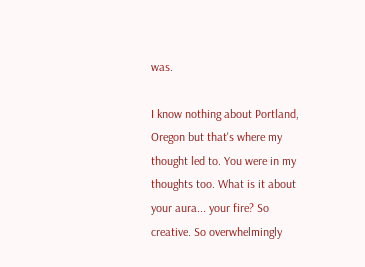was.

I know nothing about Portland, Oregon but that's where my thought led to. You were in my thoughts too. What is it about your aura... your fire? So creative. So overwhelmingly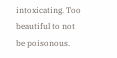intoxicating. Too beautiful to not be poisonous.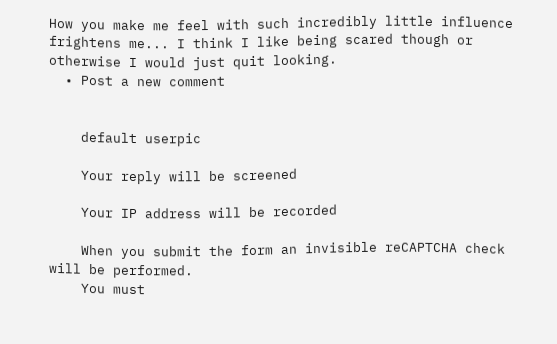How you make me feel with such incredibly little influence frightens me... I think I like being scared though or otherwise I would just quit looking.
  • Post a new comment


    default userpic

    Your reply will be screened

    Your IP address will be recorded

    When you submit the form an invisible reCAPTCHA check will be performed.
    You must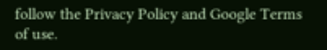follow the Privacy Policy and Google Terms of use.